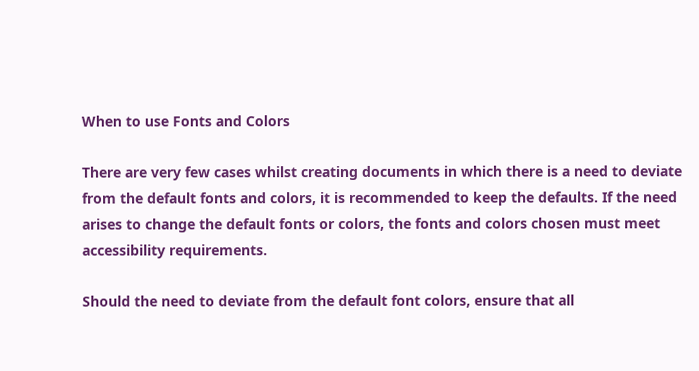When to use Fonts and Colors

There are very few cases whilst creating documents in which there is a need to deviate from the default fonts and colors, it is recommended to keep the defaults. If the need arises to change the default fonts or colors, the fonts and colors chosen must meet accessibility requirements.

Should the need to deviate from the default font colors, ensure that all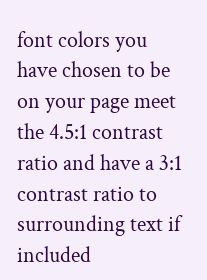font colors you have chosen to be on your page meet the 4.5:1 contrast ratio and have a 3:1 contrast ratio to surrounding text if included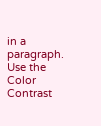in a paragraph. Use the Color Contrast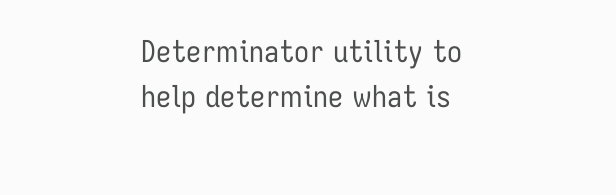Determinator utility to help determine what is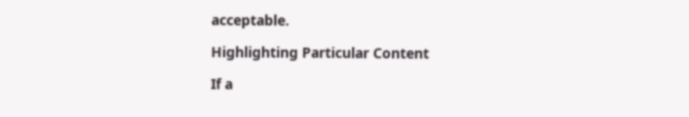acceptable.

Highlighting Particular Content

If a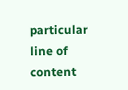particular line of content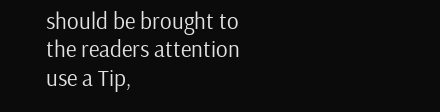should be brought to the readers attention use a Tip,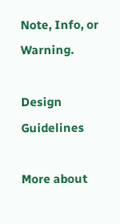Note, Info, or Warning.

Design Guidelines

More about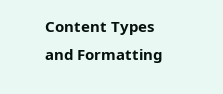Content Types and Formatting